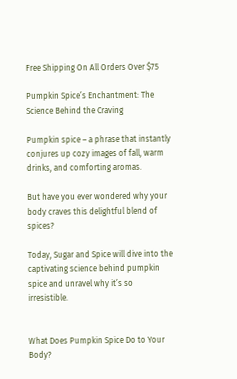Free Shipping On All Orders Over $75

Pumpkin Spice’s Enchantment: The Science Behind the Craving

Pumpkin spice – a phrase that instantly conjures up cozy images of fall, warm drinks, and comforting aromas.

But have you ever wondered why your body craves this delightful blend of spices?

Today, Sugar and Spice will dive into the captivating science behind pumpkin spice and unravel why it’s so irresistible.


What Does Pumpkin Spice Do to Your Body?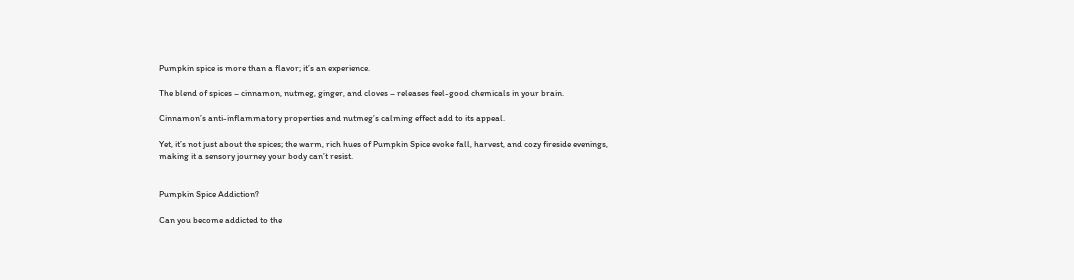Pumpkin spice is more than a flavor; it’s an experience.

The blend of spices – cinnamon, nutmeg, ginger, and cloves – releases feel-good chemicals in your brain.

Cinnamon’s anti-inflammatory properties and nutmeg’s calming effect add to its appeal.

Yet, it’s not just about the spices; the warm, rich hues of Pumpkin Spice evoke fall, harvest, and cozy fireside evenings, making it a sensory journey your body can’t resist.


Pumpkin Spice Addiction?

Can you become addicted to the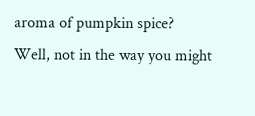aroma of pumpkin spice? Well, not in the way you might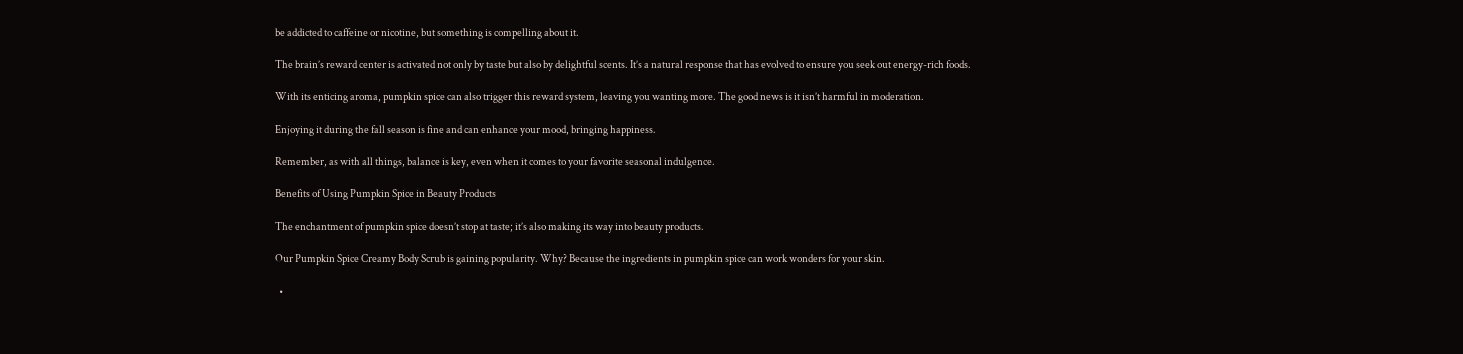be addicted to caffeine or nicotine, but something is compelling about it.

The brain’s reward center is activated not only by taste but also by delightful scents. It’s a natural response that has evolved to ensure you seek out energy-rich foods.

With its enticing aroma, pumpkin spice can also trigger this reward system, leaving you wanting more. The good news is it isn’t harmful in moderation.

Enjoying it during the fall season is fine and can enhance your mood, bringing happiness.

Remember, as with all things, balance is key, even when it comes to your favorite seasonal indulgence.

Benefits of Using Pumpkin Spice in Beauty Products

The enchantment of pumpkin spice doesn’t stop at taste; it’s also making its way into beauty products.

Our Pumpkin Spice Creamy Body Scrub is gaining popularity. Why? Because the ingredients in pumpkin spice can work wonders for your skin.

  •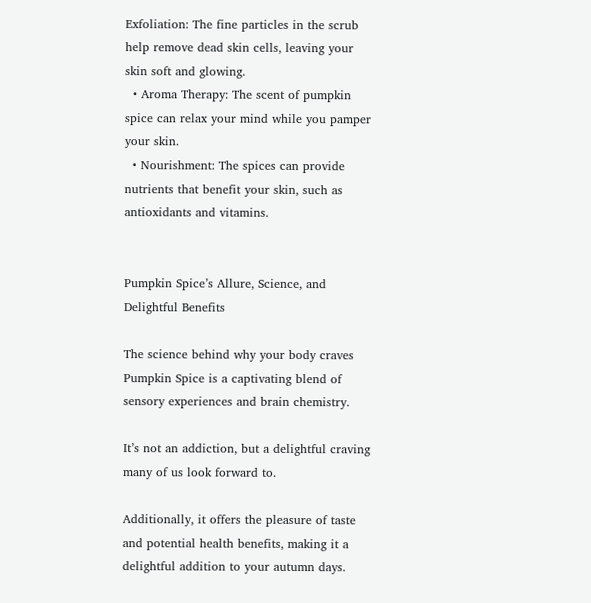Exfoliation: The fine particles in the scrub help remove dead skin cells, leaving your skin soft and glowing.
  • Aroma Therapy: The scent of pumpkin spice can relax your mind while you pamper your skin.
  • Nourishment: The spices can provide nutrients that benefit your skin, such as antioxidants and vitamins.


Pumpkin Spice’s Allure, Science, and Delightful Benefits

The science behind why your body craves Pumpkin Spice is a captivating blend of sensory experiences and brain chemistry.

It’s not an addiction, but a delightful craving many of us look forward to.

Additionally, it offers the pleasure of taste and potential health benefits, making it a delightful addition to your autumn days.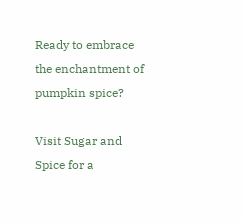Ready to embrace the enchantment of pumpkin spice?

Visit Sugar and Spice for a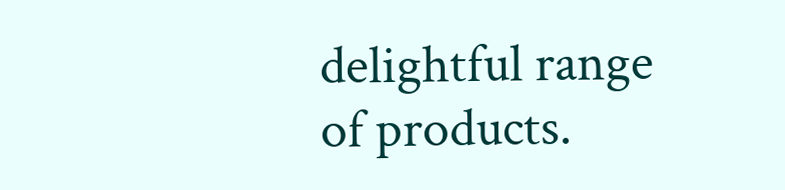delightful range of products.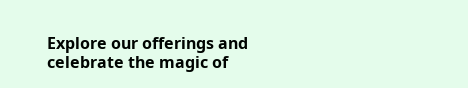Explore our offerings and celebrate the magic of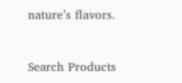nature’s flavors.



Search Products